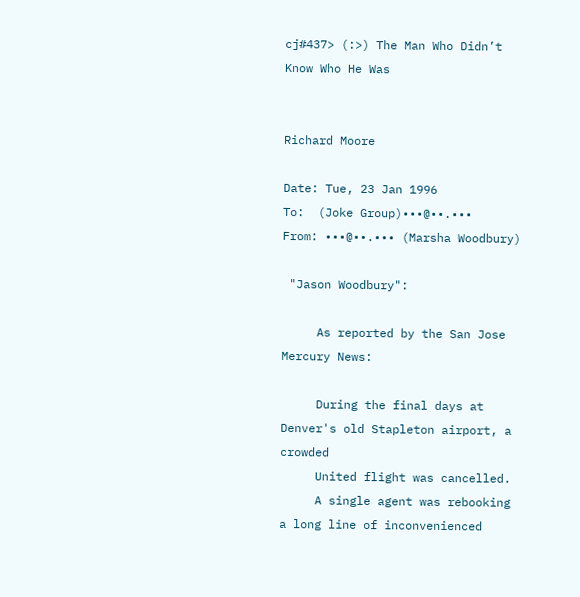cj#437> (:>) The Man Who Didn’t Know Who He Was


Richard Moore

Date: Tue, 23 Jan 1996
To:  (Joke Group)•••@••.•••
From: •••@••.••• (Marsha Woodbury)

 "Jason Woodbury":

     As reported by the San Jose Mercury News:

     During the final days at Denver's old Stapleton airport, a crowded
     United flight was cancelled.
     A single agent was rebooking a long line of inconvenienced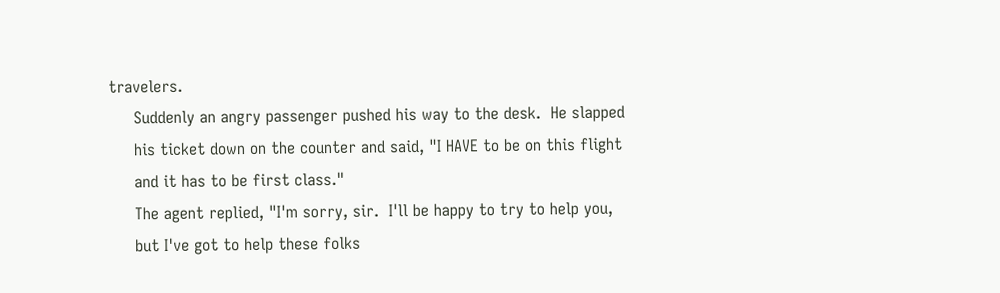travelers.
     Suddenly an angry passenger pushed his way to the desk.  He slapped
     his ticket down on the counter and said, "I HAVE to be on this flight
     and it has to be first class."
     The agent replied, "I'm sorry, sir.  I'll be happy to try to help you,
     but I've got to help these folks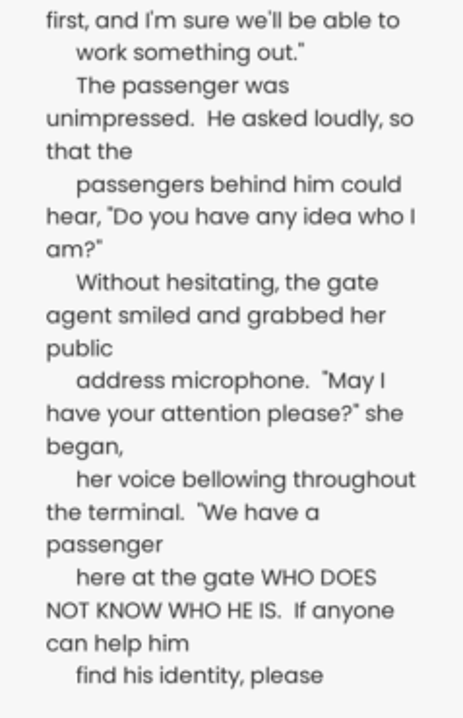first, and I'm sure we'll be able to
     work something out."
     The passenger was unimpressed.  He asked loudly, so that the
     passengers behind him could hear, "Do you have any idea who I am?"
     Without hesitating, the gate agent smiled and grabbed her public
     address microphone.  "May I have your attention please?" she began,
     her voice bellowing throughout the terminal.  "We have a passenger
     here at the gate WHO DOES NOT KNOW WHO HE IS.  If anyone can help him
     find his identity, please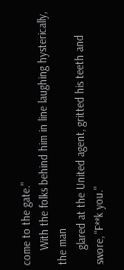come to the gate."
     With the folks behind him in line laughing hysterically, the man
     glared at the United agent, gritted his teeth and swore, "F**k you."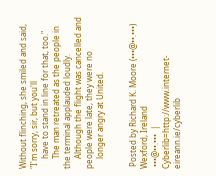Without flinching, she smiled and said, "I'm sorry, sir, but you'll
     have to stand in line for that, too."
     The man retreated as the people in the terminal applauded loudly.
     Although the flight was cancelled and people were late, they were no
     longer angry at United.


 Posted by Richard K. Moore (•••@••.•••) Wexford, Ireland
 •••@••.•••  | Cyberlib=http://www.internet-eireann.ie/cyberlib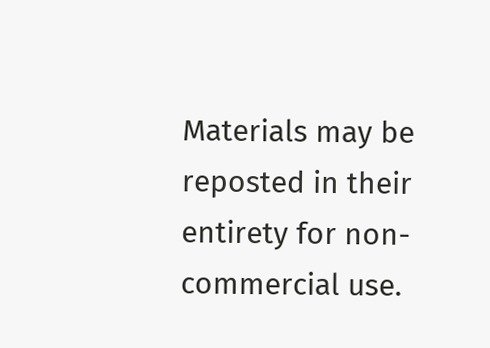Materials may be reposted in their entirety for non-commercial use.